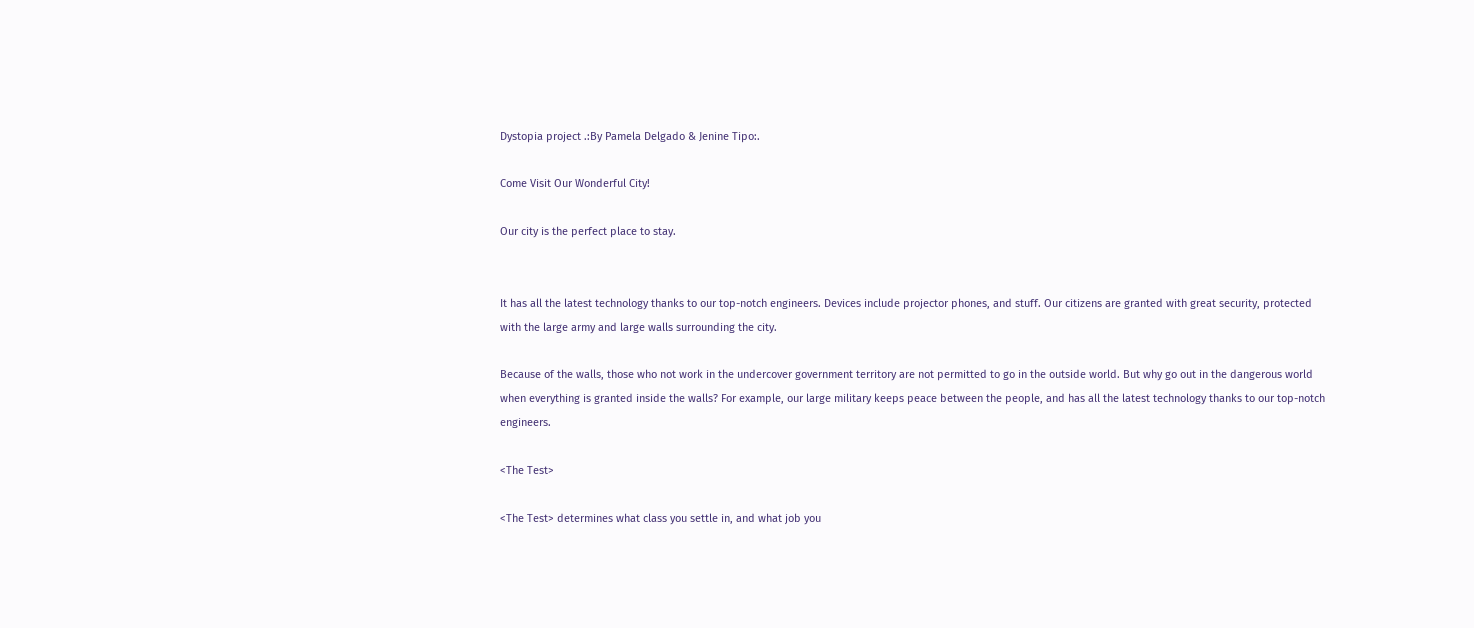Dystopia project .:By Pamela Delgado & Jenine Tipo:.

Come Visit Our Wonderful City!

Our city is the perfect place to stay.


It has all the latest technology thanks to our top-notch engineers. Devices include projector phones, and stuff. Our citizens are granted with great security, protected with the large army and large walls surrounding the city.

Because of the walls, those who not work in the undercover government territory are not permitted to go in the outside world. But why go out in the dangerous world when everything is granted inside the walls? For example, our large military keeps peace between the people, and has all the latest technology thanks to our top-notch engineers.

<The Test>

<The Test> determines what class you settle in, and what job you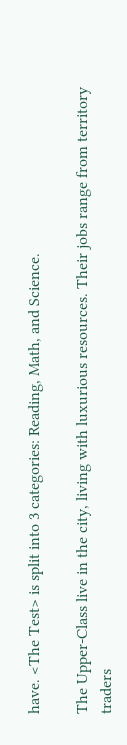have. <The Test> is split into 3 categories: Reading, Math, and Science.

The Upper-Class live in the city, living with luxurious resources. Their jobs range from territory traders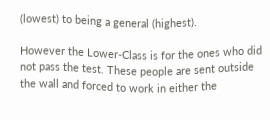(lowest) to being a general (highest).

However the Lower-Class is for the ones who did not pass the test. These people are sent outside the wall and forced to work in either the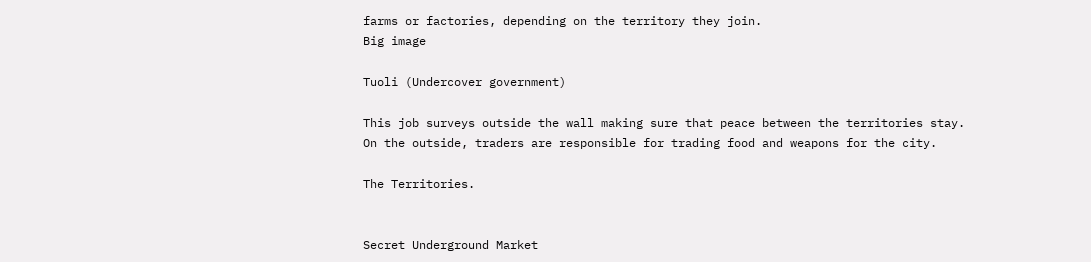farms or factories, depending on the territory they join.
Big image

Tuoli (Undercover government)

This job surveys outside the wall making sure that peace between the territories stay.
On the outside, traders are responsible for trading food and weapons for the city.

The Territories.


Secret Underground Market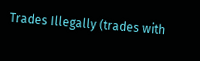Trades Illegally (trades with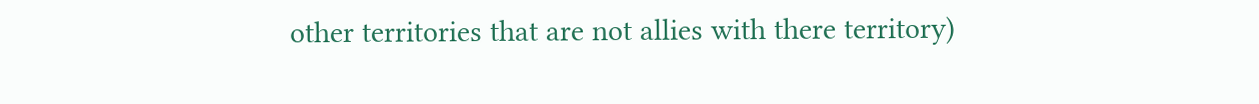other territories that are not allies with there territory)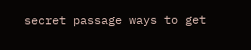secret passage ways to get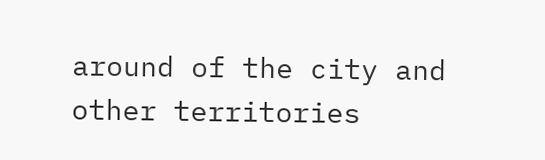around of the city and other territories